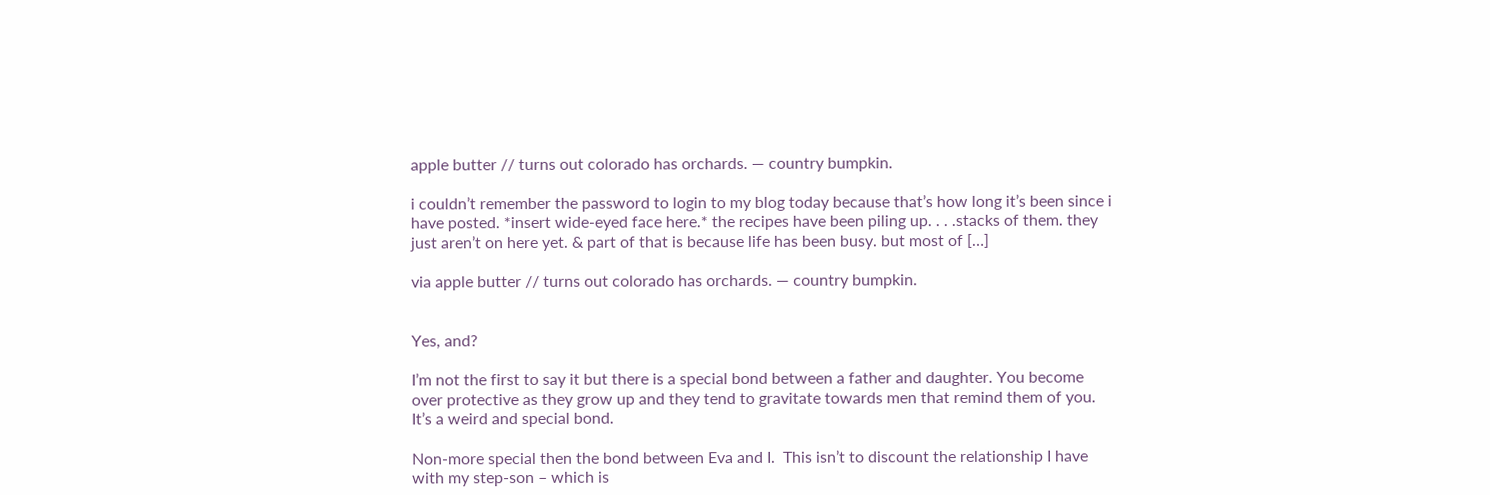apple butter // turns out colorado has orchards. — country bumpkin.

i couldn’t remember the password to login to my blog today because that’s how long it’s been since i have posted. *insert wide-eyed face here.* the recipes have been piling up. . . .stacks of them. they just aren’t on here yet. & part of that is because life has been busy. but most of […]

via apple butter // turns out colorado has orchards. — country bumpkin.


Yes, and?

I’m not the first to say it but there is a special bond between a father and daughter. You become over protective as they grow up and they tend to gravitate towards men that remind them of you.  It’s a weird and special bond.

Non-more special then the bond between Eva and I.  This isn’t to discount the relationship I have with my step-son – which is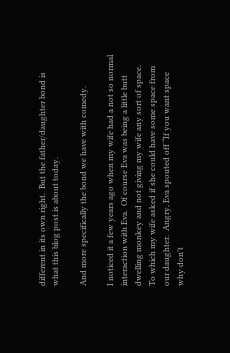different in its own right.  But the father/daughter bond is what this blog post is about today.

And more specifically the bond we have with comedy.

I noticed it a few years ago when my wife had a not so normal interaction with Eva.  Of course Eva was being a little butt dwelling monkey and not giving my wife any sort of space.  To which my wife asked if she could have some space from our daughter.  Angry, Eva spouted off “If you want space why don’t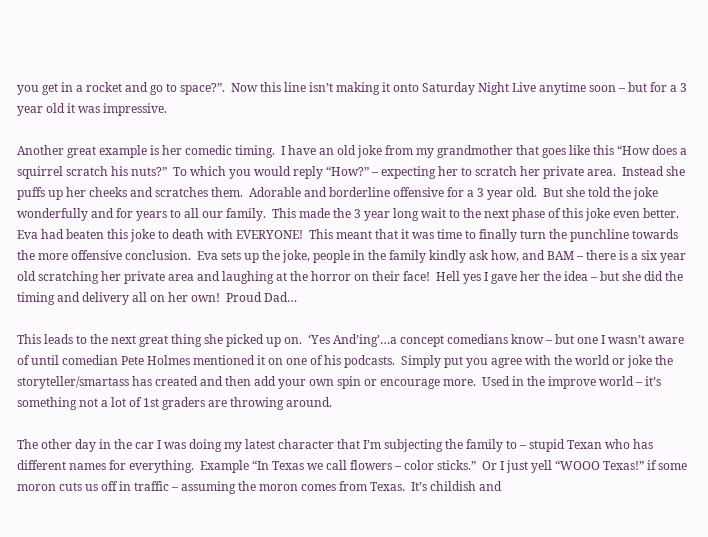you get in a rocket and go to space?”.  Now this line isn’t making it onto Saturday Night Live anytime soon – but for a 3 year old it was impressive.

Another great example is her comedic timing.  I have an old joke from my grandmother that goes like this “How does a squirrel scratch his nuts?”  To which you would reply “How?” – expecting her to scratch her private area.  Instead she puffs up her cheeks and scratches them.  Adorable and borderline offensive for a 3 year old.  But she told the joke wonderfully and for years to all our family.  This made the 3 year long wait to the next phase of this joke even better.  Eva had beaten this joke to death with EVERYONE!  This meant that it was time to finally turn the punchline towards the more offensive conclusion.  Eva sets up the joke, people in the family kindly ask how, and BAM – there is a six year old scratching her private area and laughing at the horror on their face!  Hell yes I gave her the idea – but she did the timing and delivery all on her own!  Proud Dad…

This leads to the next great thing she picked up on.  ‘Yes And’ing’…a concept comedians know – but one I wasn’t aware of until comedian Pete Holmes mentioned it on one of his podcasts.  Simply put you agree with the world or joke the storyteller/smartass has created and then add your own spin or encourage more.  Used in the improve world – it’s something not a lot of 1st graders are throwing around.

The other day in the car I was doing my latest character that I’m subjecting the family to – stupid Texan who has different names for everything.  Example “In Texas we call flowers – color sticks.”  Or I just yell “WOOO Texas!” if some moron cuts us off in traffic – assuming the moron comes from Texas.  It’s childish and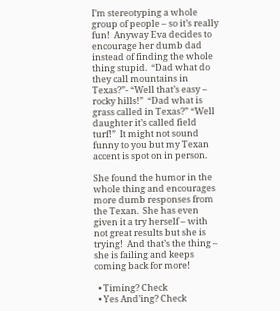I’m stereotyping a whole group of people – so it’s really fun!  Anyway Eva decides to encourage her dumb dad instead of finding the whole thing stupid.  “Dad what do they call mountains in Texas?”- “Well that’s easy – rocky hills!”  “Dad what is grass called in Texas?” “Well daughter it’s called field turf!”  It might not sound funny to you but my Texan accent is spot on in person.

She found the humor in the whole thing and encourages more dumb responses from the Texan.  She has even given it a try herself – with not great results but she is trying!  And that’s the thing – she is failing and keeps coming back for more!

  • Timing? Check
  • Yes And’ing? Check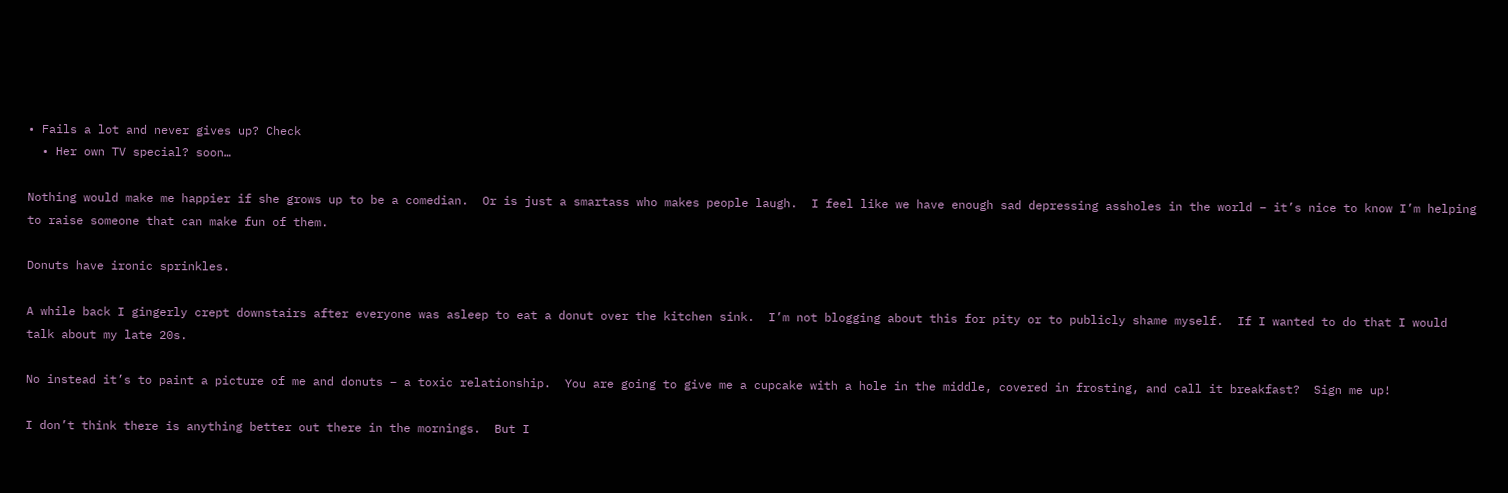• Fails a lot and never gives up? Check
  • Her own TV special? soon…

Nothing would make me happier if she grows up to be a comedian.  Or is just a smartass who makes people laugh.  I feel like we have enough sad depressing assholes in the world – it’s nice to know I’m helping to raise someone that can make fun of them.

Donuts have ironic sprinkles.

A while back I gingerly crept downstairs after everyone was asleep to eat a donut over the kitchen sink.  I’m not blogging about this for pity or to publicly shame myself.  If I wanted to do that I would talk about my late 20s.

No instead it’s to paint a picture of me and donuts – a toxic relationship.  You are going to give me a cupcake with a hole in the middle, covered in frosting, and call it breakfast?  Sign me up!

I don’t think there is anything better out there in the mornings.  But I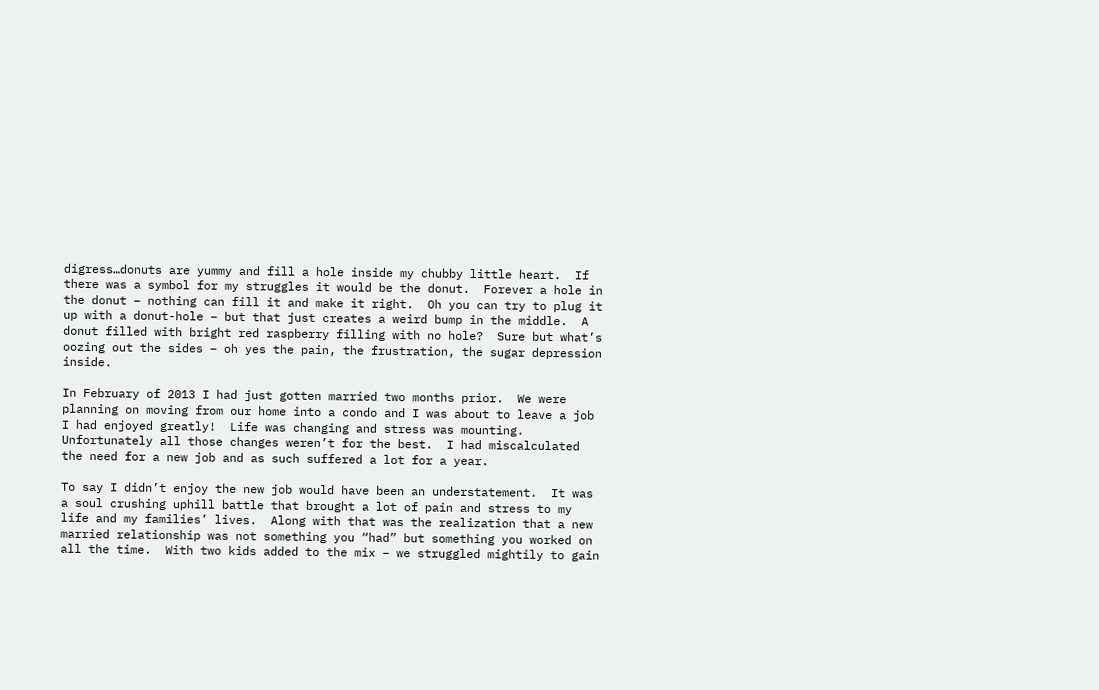digress…donuts are yummy and fill a hole inside my chubby little heart.  If there was a symbol for my struggles it would be the donut.  Forever a hole in the donut – nothing can fill it and make it right.  Oh you can try to plug it up with a donut-hole – but that just creates a weird bump in the middle.  A donut filled with bright red raspberry filling with no hole?  Sure but what’s oozing out the sides – oh yes the pain, the frustration, the sugar depression inside.

In February of 2013 I had just gotten married two months prior.  We were planning on moving from our home into a condo and I was about to leave a job I had enjoyed greatly!  Life was changing and stress was mounting.  Unfortunately all those changes weren’t for the best.  I had miscalculated the need for a new job and as such suffered a lot for a year.

To say I didn’t enjoy the new job would have been an understatement.  It was a soul crushing uphill battle that brought a lot of pain and stress to my life and my families’ lives.  Along with that was the realization that a new married relationship was not something you “had” but something you worked on all the time.  With two kids added to the mix – we struggled mightily to gain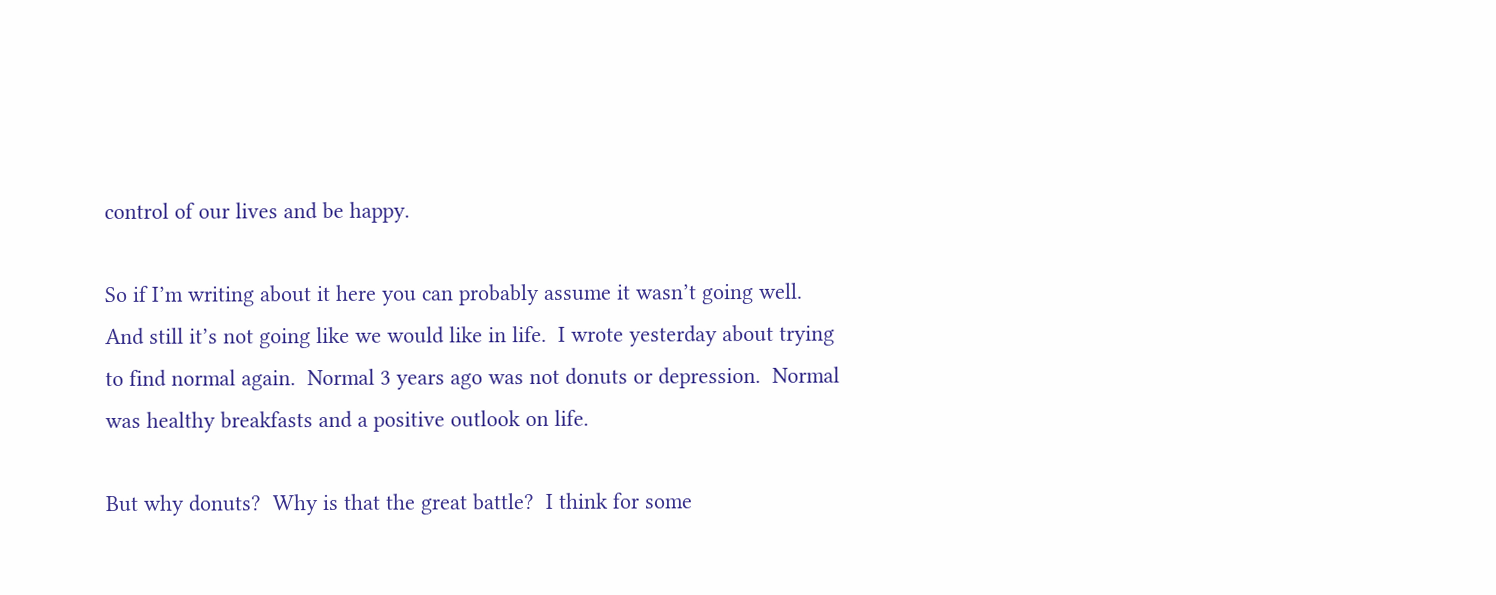control of our lives and be happy.

So if I’m writing about it here you can probably assume it wasn’t going well.  And still it’s not going like we would like in life.  I wrote yesterday about trying to find normal again.  Normal 3 years ago was not donuts or depression.  Normal was healthy breakfasts and a positive outlook on life.

But why donuts?  Why is that the great battle?  I think for some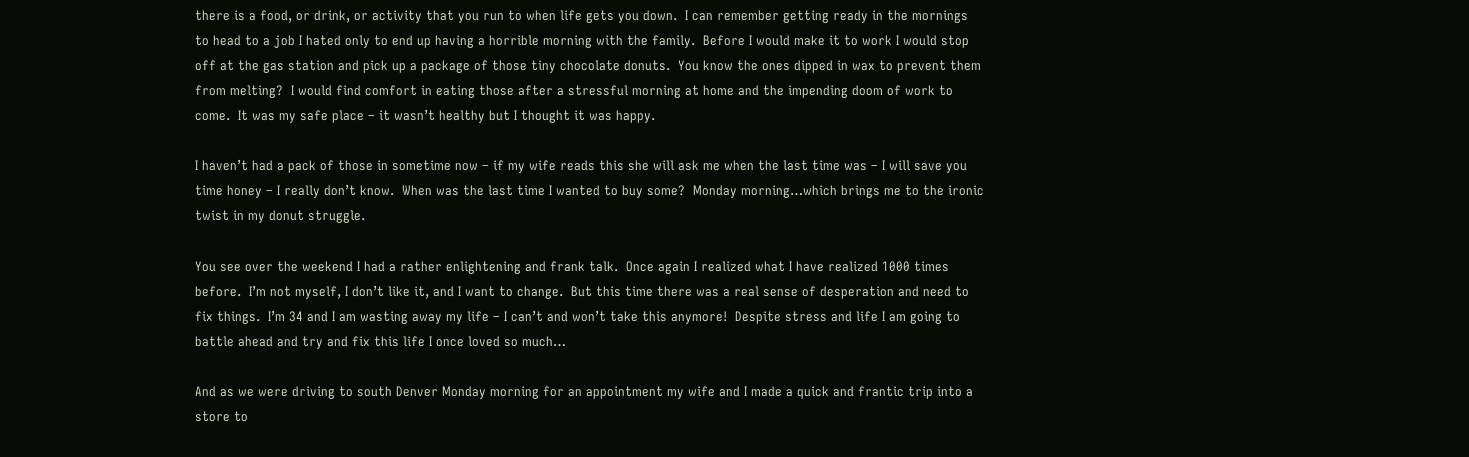there is a food, or drink, or activity that you run to when life gets you down.  I can remember getting ready in the mornings to head to a job I hated only to end up having a horrible morning with the family.  Before I would make it to work I would stop off at the gas station and pick up a package of those tiny chocolate donuts.  You know the ones dipped in wax to prevent them from melting?  I would find comfort in eating those after a stressful morning at home and the impending doom of work to come.  It was my safe place – it wasn’t healthy but I thought it was happy.

I haven’t had a pack of those in sometime now – if my wife reads this she will ask me when the last time was – I will save you time honey – I really don’t know.  When was the last time I wanted to buy some?  Monday morning…which brings me to the ironic twist in my donut struggle.

You see over the weekend I had a rather enlightening and frank talk.  Once again I realized what I have realized 1000 times before.  I’m not myself, I don’t like it, and I want to change.  But this time there was a real sense of desperation and need to fix things.  I’m 34 and I am wasting away my life – I can’t and won’t take this anymore!  Despite stress and life I am going to battle ahead and try and fix this life I once loved so much…

And as we were driving to south Denver Monday morning for an appointment my wife and I made a quick and frantic trip into a store to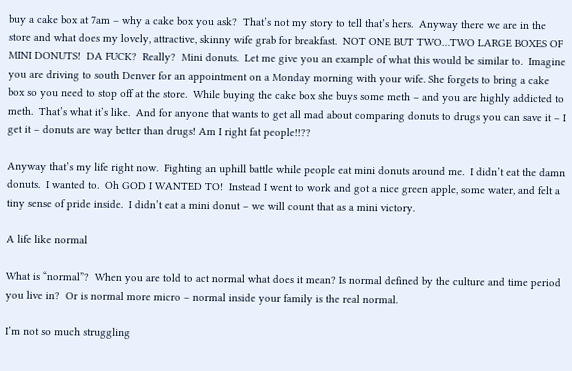buy a cake box at 7am – why a cake box you ask?  That’s not my story to tell that’s hers.  Anyway there we are in the store and what does my lovely, attractive, skinny wife grab for breakfast.  NOT ONE BUT TWO…TWO LARGE BOXES OF MINI DONUTS!  DA FUCK?  Really?  Mini donuts.  Let me give you an example of what this would be similar to.  Imagine you are driving to south Denver for an appointment on a Monday morning with your wife. She forgets to bring a cake box so you need to stop off at the store.  While buying the cake box she buys some meth – and you are highly addicted to meth.  That’s what it’s like.  And for anyone that wants to get all mad about comparing donuts to drugs you can save it – I get it – donuts are way better than drugs! Am I right fat people!!??

Anyway that’s my life right now.  Fighting an uphill battle while people eat mini donuts around me.  I didn’t eat the damn donuts.  I wanted to.  Oh GOD I WANTED TO!  Instead I went to work and got a nice green apple, some water, and felt a tiny sense of pride inside.  I didn’t eat a mini donut – we will count that as a mini victory.

A life like normal

What is “normal”?  When you are told to act normal what does it mean? Is normal defined by the culture and time period you live in?  Or is normal more micro – normal inside your family is the real normal.

I’m not so much struggling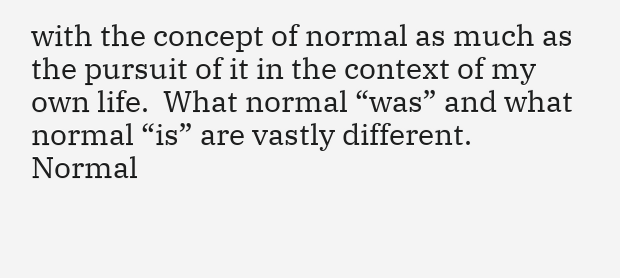with the concept of normal as much as the pursuit of it in the context of my own life.  What normal “was” and what normal “is” are vastly different.  Normal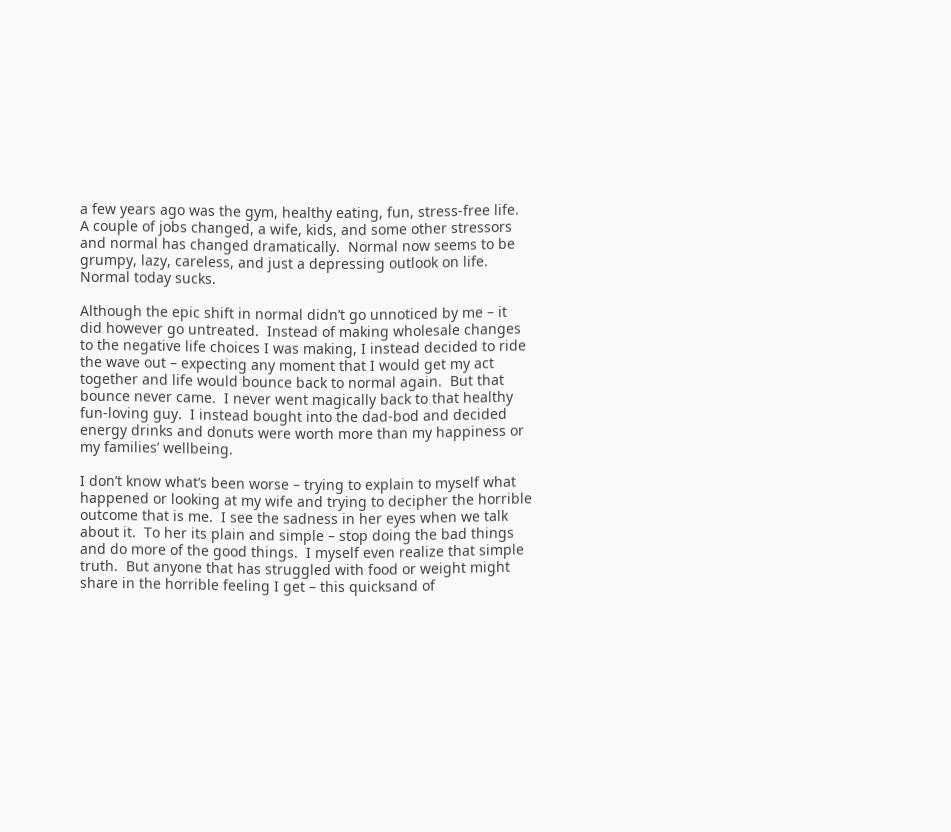a few years ago was the gym, healthy eating, fun, stress-free life.  A couple of jobs changed, a wife, kids, and some other stressors and normal has changed dramatically.  Normal now seems to be grumpy, lazy, careless, and just a depressing outlook on life.  Normal today sucks.

Although the epic shift in normal didn’t go unnoticed by me – it did however go untreated.  Instead of making wholesale changes to the negative life choices I was making, I instead decided to ride the wave out – expecting any moment that I would get my act together and life would bounce back to normal again.  But that bounce never came.  I never went magically back to that healthy fun-loving guy.  I instead bought into the dad-bod and decided energy drinks and donuts were worth more than my happiness or my families’ wellbeing.

I don’t know what’s been worse – trying to explain to myself what happened or looking at my wife and trying to decipher the horrible outcome that is me.  I see the sadness in her eyes when we talk about it.  To her its plain and simple – stop doing the bad things and do more of the good things.  I myself even realize that simple truth.  But anyone that has struggled with food or weight might share in the horrible feeling I get – this quicksand of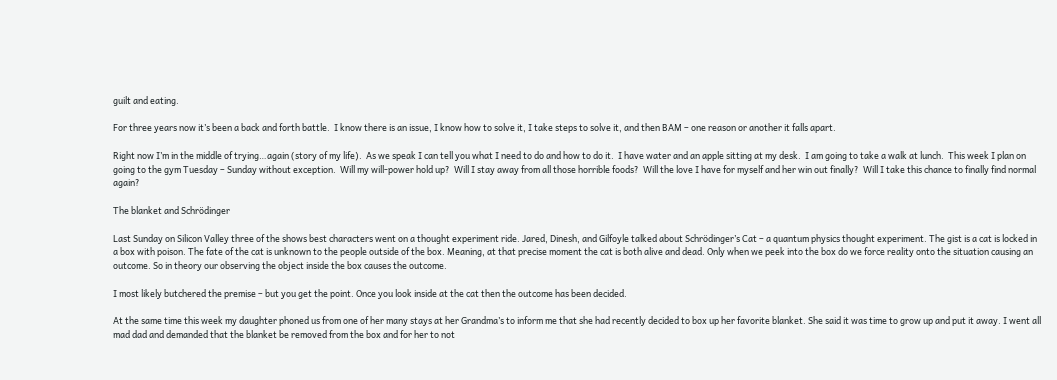guilt and eating.

For three years now it’s been a back and forth battle.  I know there is an issue, I know how to solve it, I take steps to solve it, and then BAM – one reason or another it falls apart.

Right now I’m in the middle of trying…again (story of my life).  As we speak I can tell you what I need to do and how to do it.  I have water and an apple sitting at my desk.  I am going to take a walk at lunch.  This week I plan on going to the gym Tuesday – Sunday without exception.  Will my will-power hold up?  Will I stay away from all those horrible foods?  Will the love I have for myself and her win out finally?  Will I take this chance to finally find normal again?

The blanket and Schrödinger

Last Sunday on Silicon Valley three of the shows best characters went on a thought experiment ride. Jared, Dinesh, and Gilfoyle talked about Schrödinger’s Cat – a quantum physics thought experiment. The gist is a cat is locked in a box with poison. The fate of the cat is unknown to the people outside of the box. Meaning, at that precise moment the cat is both alive and dead. Only when we peek into the box do we force reality onto the situation causing an outcome. So in theory our observing the object inside the box causes the outcome.

I most likely butchered the premise – but you get the point. Once you look inside at the cat then the outcome has been decided.

At the same time this week my daughter phoned us from one of her many stays at her Grandma’s to inform me that she had recently decided to box up her favorite blanket. She said it was time to grow up and put it away. I went all mad dad and demanded that the blanket be removed from the box and for her to not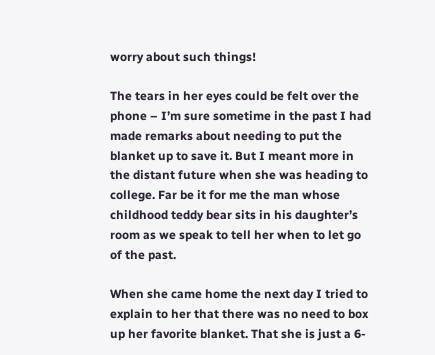worry about such things!

The tears in her eyes could be felt over the phone – I’m sure sometime in the past I had made remarks about needing to put the blanket up to save it. But I meant more in the distant future when she was heading to college. Far be it for me the man whose childhood teddy bear sits in his daughter’s room as we speak to tell her when to let go of the past.

When she came home the next day I tried to explain to her that there was no need to box up her favorite blanket. That she is just a 6-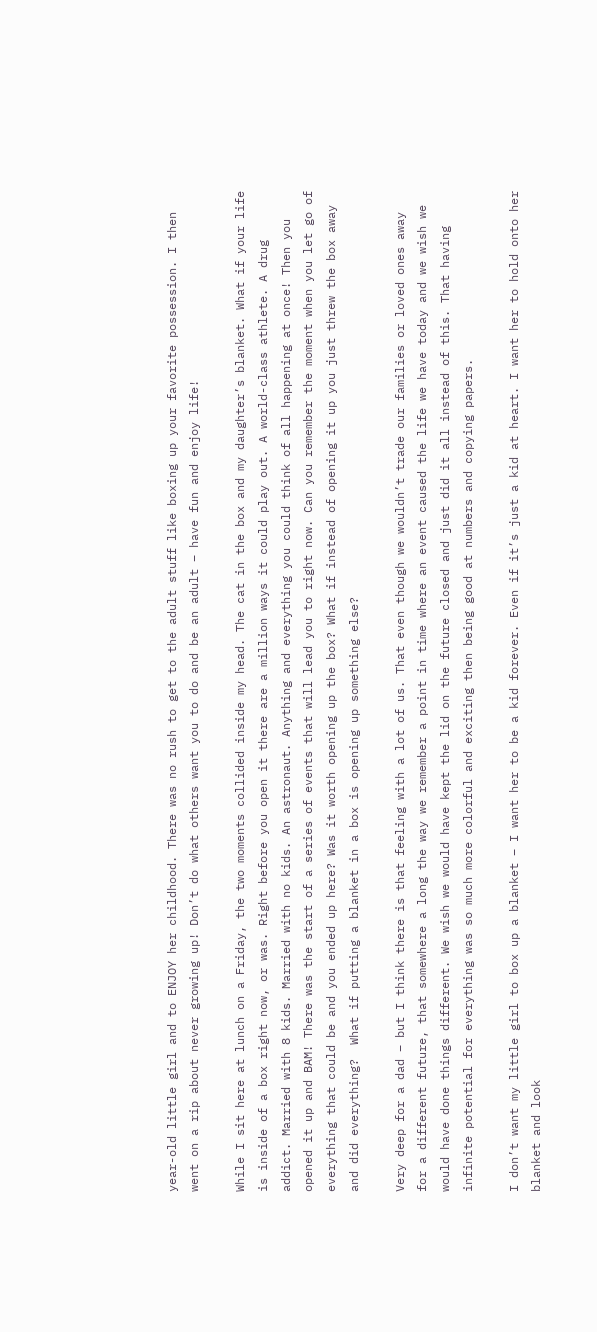year-old little girl and to ENJOY her childhood. There was no rush to get to the adult stuff like boxing up your favorite possession. I then went on a rip about never growing up! Don’t do what others want you to do and be an adult – have fun and enjoy life!

While I sit here at lunch on a Friday, the two moments collided inside my head. The cat in the box and my daughter’s blanket. What if your life is inside of a box right now, or was. Right before you open it there are a million ways it could play out. A world-class athlete. A drug addict. Married with 8 kids. Married with no kids. An astronaut. Anything and everything you could think of all happening at once! Then you opened it up and BAM! There was the start of a series of events that will lead you to right now. Can you remember the moment when you let go of everything that could be and you ended up here? Was it worth opening up the box? What if instead of opening it up you just threw the box away and did everything?  What if putting a blanket in a box is opening up something else?

Very deep for a dad – but I think there is that feeling with a lot of us. That even though we wouldn’t trade our families or loved ones away for a different future, that somewhere a long the way we remember a point in time where an event caused the life we have today and we wish we would have done things different. We wish we would have kept the lid on the future closed and just did it all instead of this. That having infinite potential for everything was so much more colorful and exciting then being good at numbers and copying papers.

I don’t want my little girl to box up a blanket – I want her to be a kid forever. Even if it’s just a kid at heart. I want her to hold onto her blanket and look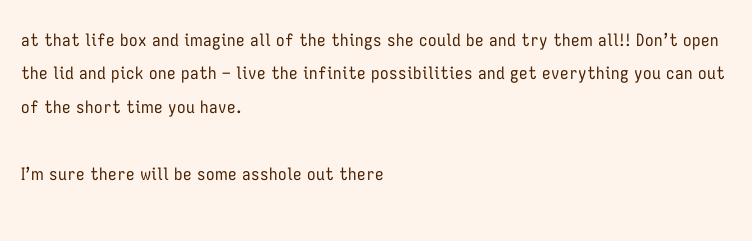at that life box and imagine all of the things she could be and try them all!! Don’t open the lid and pick one path – live the infinite possibilities and get everything you can out of the short time you have.

I’m sure there will be some asshole out there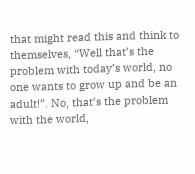that might read this and think to themselves, “Well that’s the problem with today’s world, no one wants to grow up and be an adult!”. No, that’s the problem with the world,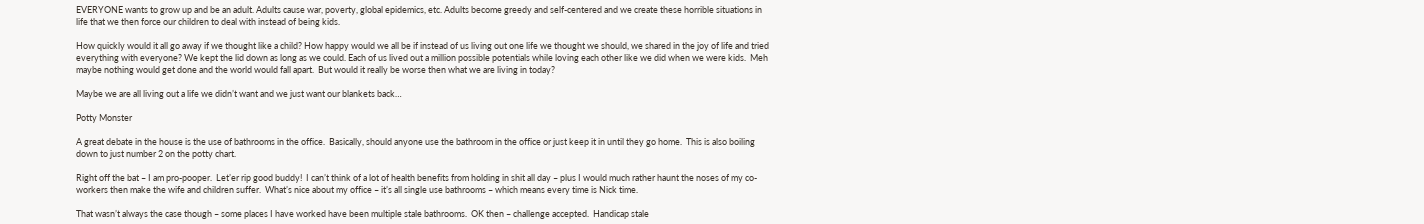EVERYONE wants to grow up and be an adult. Adults cause war, poverty, global epidemics, etc. Adults become greedy and self-centered and we create these horrible situations in life that we then force our children to deal with instead of being kids.

How quickly would it all go away if we thought like a child? How happy would we all be if instead of us living out one life we thought we should, we shared in the joy of life and tried everything with everyone? We kept the lid down as long as we could. Each of us lived out a million possible potentials while loving each other like we did when we were kids.  Meh maybe nothing would get done and the world would fall apart.  But would it really be worse then what we are living in today?

Maybe we are all living out a life we didn’t want and we just want our blankets back…

Potty Monster

A great debate in the house is the use of bathrooms in the office.  Basically, should anyone use the bathroom in the office or just keep it in until they go home.  This is also boiling down to just number 2 on the potty chart.

Right off the bat – I am pro-pooper.  Let’er rip good buddy!  I can’t think of a lot of health benefits from holding in shit all day – plus I would much rather haunt the noses of my co-workers then make the wife and children suffer.  What’s nice about my office – it’s all single use bathrooms – which means every time is Nick time.

That wasn’t always the case though – some places I have worked have been multiple stale bathrooms.  OK then – challenge accepted.  Handicap stale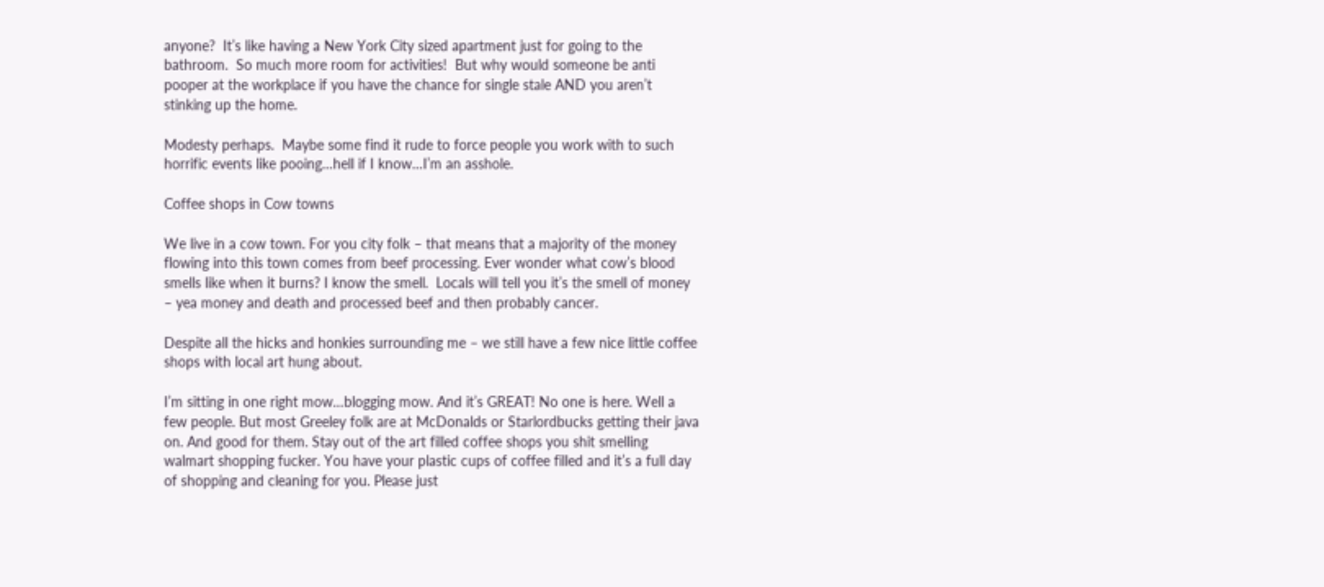anyone?  It’s like having a New York City sized apartment just for going to the bathroom.  So much more room for activities!  But why would someone be anti pooper at the workplace if you have the chance for single stale AND you aren’t stinking up the home.

Modesty perhaps.  Maybe some find it rude to force people you work with to such horrific events like pooing…hell if I know…I’m an asshole.

Coffee shops in Cow towns

We live in a cow town. For you city folk – that means that a majority of the money flowing into this town comes from beef processing. Ever wonder what cow’s blood smells like when it burns? I know the smell.  Locals will tell you it’s the smell of money – yea money and death and processed beef and then probably cancer.

Despite all the hicks and honkies surrounding me – we still have a few nice little coffee shops with local art hung about.

I’m sitting in one right mow…blogging mow. And it’s GREAT! No one is here. Well a few people. But most Greeley folk are at McDonalds or Starlordbucks getting their java on. And good for them. Stay out of the art filled coffee shops you shit smelling walmart shopping fucker. You have your plastic cups of coffee filled and it’s a full day of shopping and cleaning for you. Please just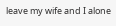leave my wife and I alone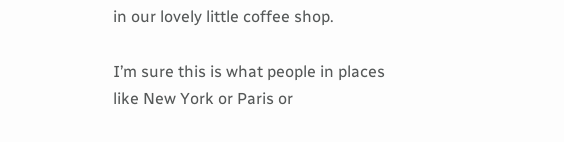in our lovely little coffee shop.

I’m sure this is what people in places like New York or Paris or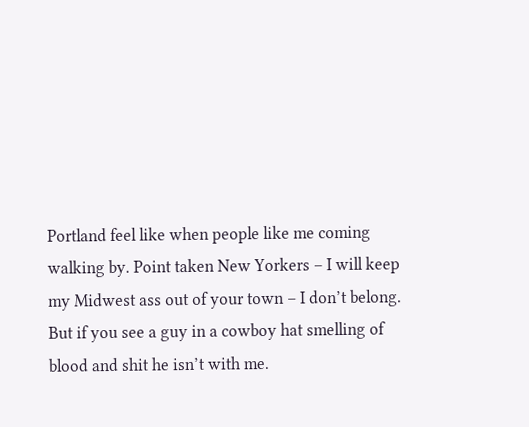Portland feel like when people like me coming walking by. Point taken New Yorkers – I will keep my Midwest ass out of your town – I don’t belong. But if you see a guy in a cowboy hat smelling of blood and shit he isn’t with me.